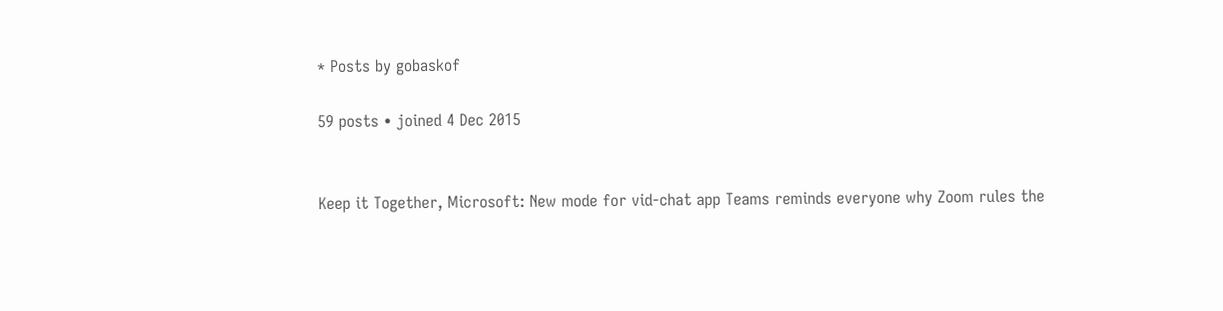* Posts by gobaskof

59 posts • joined 4 Dec 2015


Keep it Together, Microsoft: New mode for vid-chat app Teams reminds everyone why Zoom rules the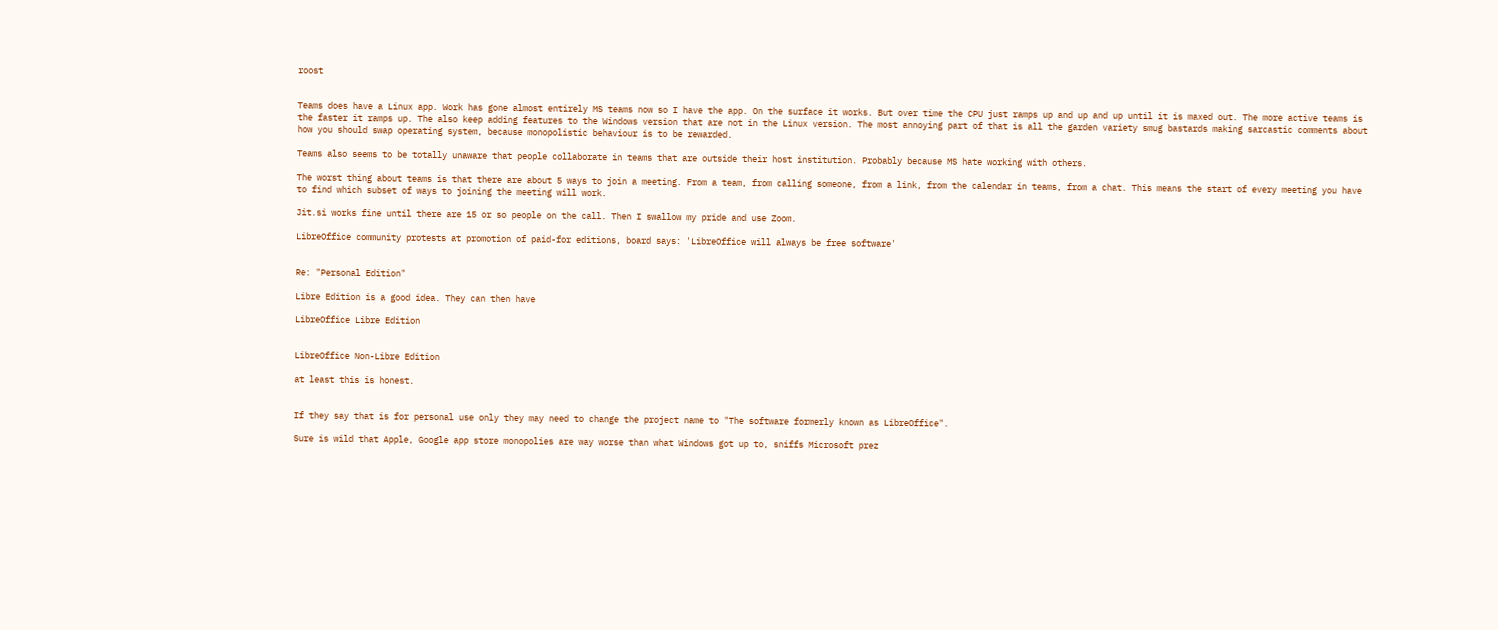roost


Teams does have a Linux app. Work has gone almost entirely MS teams now so I have the app. On the surface it works. But over time the CPU just ramps up and up and up until it is maxed out. The more active teams is the faster it ramps up. The also keep adding features to the Windows version that are not in the Linux version. The most annoying part of that is all the garden variety smug bastards making sarcastic comments about how you should swap operating system, because monopolistic behaviour is to be rewarded.

Teams also seems to be totally unaware that people collaborate in teams that are outside their host institution. Probably because MS hate working with others.

The worst thing about teams is that there are about 5 ways to join a meeting. From a team, from calling someone, from a link, from the calendar in teams, from a chat. This means the start of every meeting you have to find which subset of ways to joining the meeting will work.

Jit.si works fine until there are 15 or so people on the call. Then I swallow my pride and use Zoom.

LibreOffice community protests at promotion of paid-for editions, board says: 'LibreOffice will always be free software'


Re: "Personal Edition"

Libre Edition is a good idea. They can then have

LibreOffice Libre Edition


LibreOffice Non-Libre Edition

at least this is honest.


If they say that is for personal use only they may need to change the project name to "The software formerly known as LibreOffice".

Sure is wild that Apple, Google app store monopolies are way worse than what Windows got up to, sniffs Microsoft prez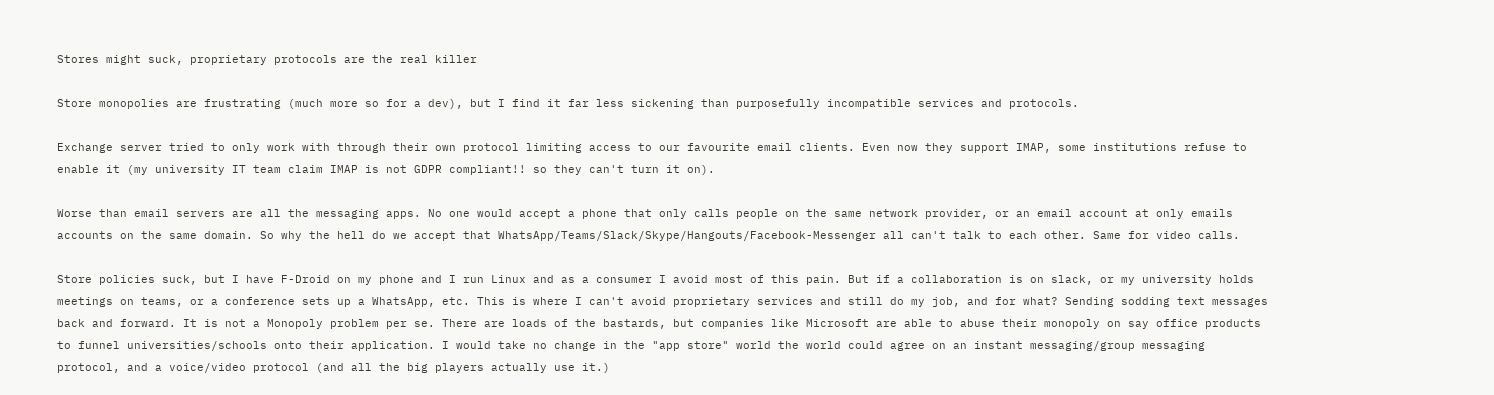Stores might suck, proprietary protocols are the real killer

Store monopolies are frustrating (much more so for a dev), but I find it far less sickening than purposefully incompatible services and protocols.

Exchange server tried to only work with through their own protocol limiting access to our favourite email clients. Even now they support IMAP, some institutions refuse to enable it (my university IT team claim IMAP is not GDPR compliant!! so they can't turn it on).

Worse than email servers are all the messaging apps. No one would accept a phone that only calls people on the same network provider, or an email account at only emails accounts on the same domain. So why the hell do we accept that WhatsApp/Teams/Slack/Skype/Hangouts/Facebook-Messenger all can't talk to each other. Same for video calls.

Store policies suck, but I have F-Droid on my phone and I run Linux and as a consumer I avoid most of this pain. But if a collaboration is on slack, or my university holds meetings on teams, or a conference sets up a WhatsApp, etc. This is where I can't avoid proprietary services and still do my job, and for what? Sending sodding text messages back and forward. It is not a Monopoly problem per se. There are loads of the bastards, but companies like Microsoft are able to abuse their monopoly on say office products to funnel universities/schools onto their application. I would take no change in the "app store" world the world could agree on an instant messaging/group messaging protocol, and a voice/video protocol (and all the big players actually use it.)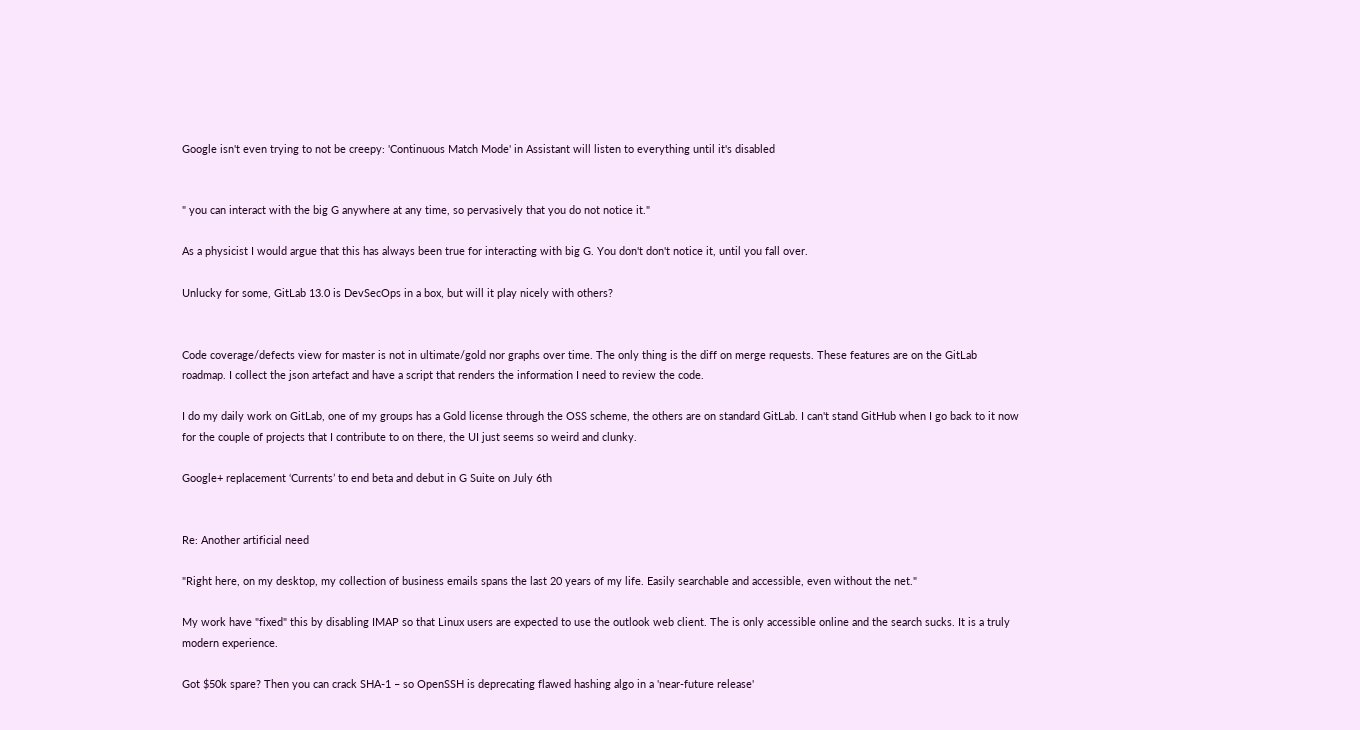Google isn't even trying to not be creepy: 'Continuous Match Mode' in Assistant will listen to everything until it's disabled


" you can interact with the big G anywhere at any time, so pervasively that you do not notice it."

As a physicist I would argue that this has always been true for interacting with big G. You don't don't notice it, until you fall over.

Unlucky for some, GitLab 13.0 is DevSecOps in a box, but will it play nicely with others?


Code coverage/defects view for master is not in ultimate/gold nor graphs over time. The only thing is the diff on merge requests. These features are on the GitLab roadmap. I collect the json artefact and have a script that renders the information I need to review the code.

I do my daily work on GitLab, one of my groups has a Gold license through the OSS scheme, the others are on standard GitLab. I can't stand GitHub when I go back to it now for the couple of projects that I contribute to on there, the UI just seems so weird and clunky.

Google+ replacement ‘Currents’ to end beta and debut in G Suite on July 6th


Re: Another artificial need

"Right here, on my desktop, my collection of business emails spans the last 20 years of my life. Easily searchable and accessible, even without the net."

My work have "fixed" this by disabling IMAP so that Linux users are expected to use the outlook web client. The is only accessible online and the search sucks. It is a truly modern experience.

Got $50k spare? Then you can crack SHA-1 – so OpenSSH is deprecating flawed hashing algo in a 'near-future release'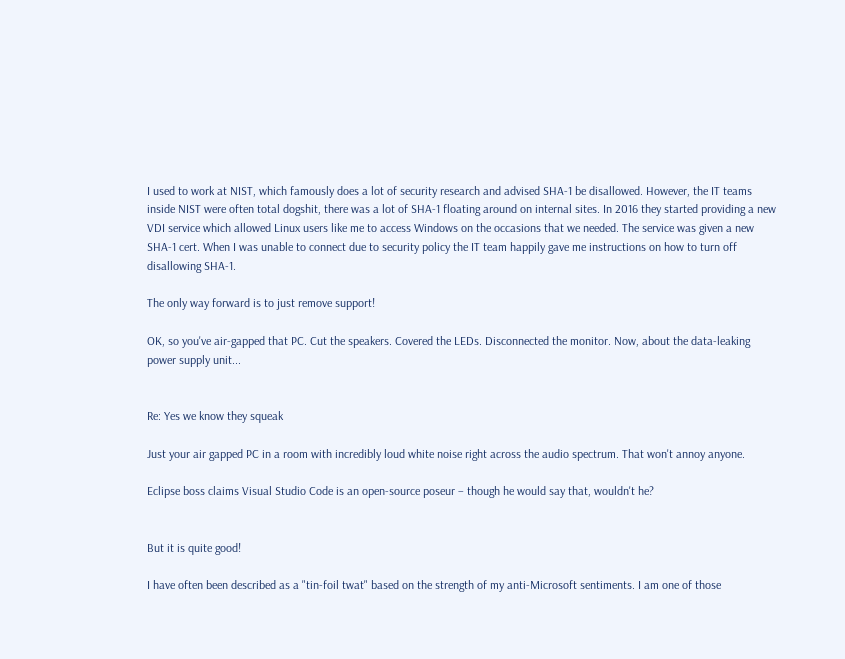I used to work at NIST, which famously does a lot of security research and advised SHA-1 be disallowed. However, the IT teams inside NIST were often total dogshit, there was a lot of SHA-1 floating around on internal sites. In 2016 they started providing a new VDI service which allowed Linux users like me to access Windows on the occasions that we needed. The service was given a new SHA-1 cert. When I was unable to connect due to security policy the IT team happily gave me instructions on how to turn off disallowing SHA-1.

The only way forward is to just remove support!

OK, so you've air-gapped that PC. Cut the speakers. Covered the LEDs. Disconnected the monitor. Now, about the data-leaking power supply unit...


Re: Yes we know they squeak

Just your air gapped PC in a room with incredibly loud white noise right across the audio spectrum. That won't annoy anyone.

Eclipse boss claims Visual Studio Code is an open-source poseur – though he would say that, wouldn't he?


But it is quite good!

I have often been described as a "tin-foil twat" based on the strength of my anti-Microsoft sentiments. I am one of those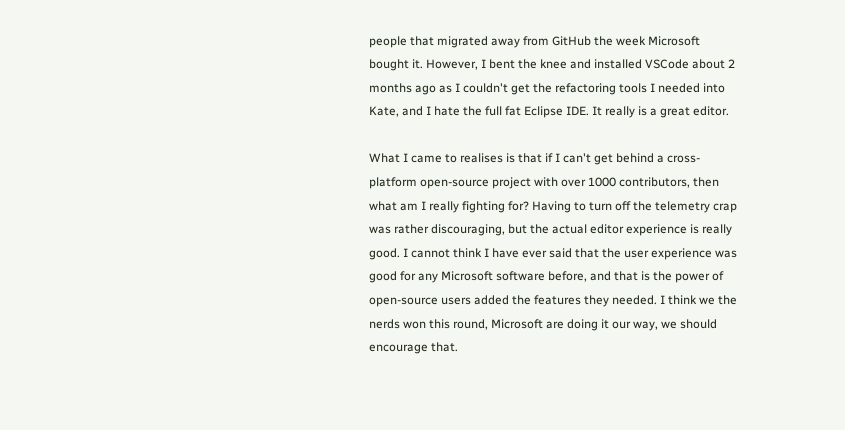people that migrated away from GitHub the week Microsoft bought it. However, I bent the knee and installed VSCode about 2 months ago as I couldn't get the refactoring tools I needed into Kate, and I hate the full fat Eclipse IDE. It really is a great editor.

What I came to realises is that if I can't get behind a cross-platform open-source project with over 1000 contributors, then what am I really fighting for? Having to turn off the telemetry crap was rather discouraging, but the actual editor experience is really good. I cannot think I have ever said that the user experience was good for any Microsoft software before, and that is the power of open-source users added the features they needed. I think we the nerds won this round, Microsoft are doing it our way, we should encourage that.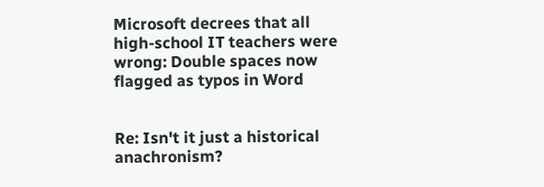Microsoft decrees that all high-school IT teachers were wrong: Double spaces now flagged as typos in Word


Re: Isn't it just a historical anachronism?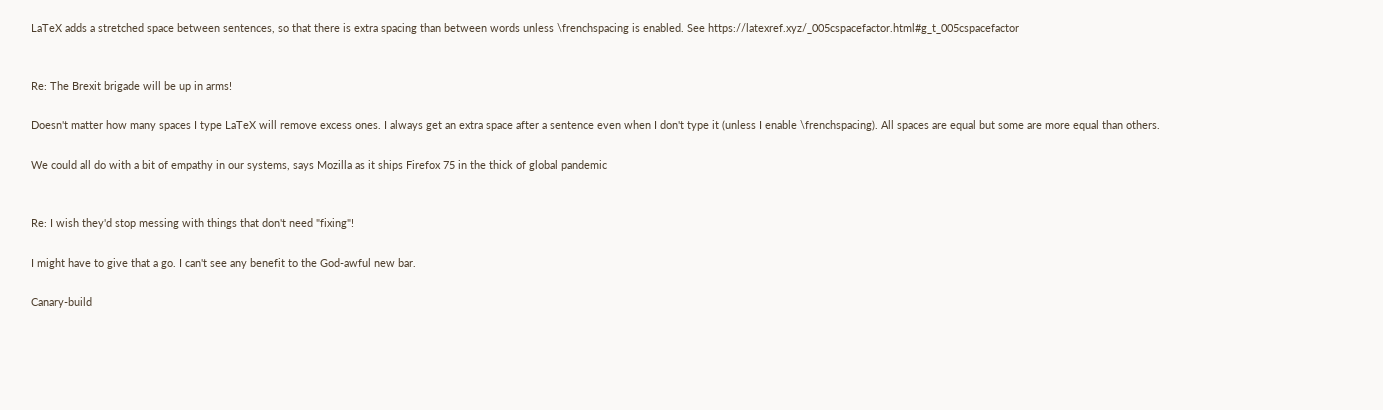LaTeX adds a stretched space between sentences, so that there is extra spacing than between words unless \frenchspacing is enabled. See https://latexref.xyz/_005cspacefactor.html#g_t_005cspacefactor


Re: The Brexit brigade will be up in arms!

Doesn't matter how many spaces I type LaTeX will remove excess ones. I always get an extra space after a sentence even when I don't type it (unless I enable \frenchspacing). All spaces are equal but some are more equal than others.

We could all do with a bit of empathy in our systems, says Mozilla as it ships Firefox 75 in the thick of global pandemic


Re: I wish they'd stop messing with things that don't need "fixing"!

I might have to give that a go. I can't see any benefit to the God-awful new bar.

Canary-build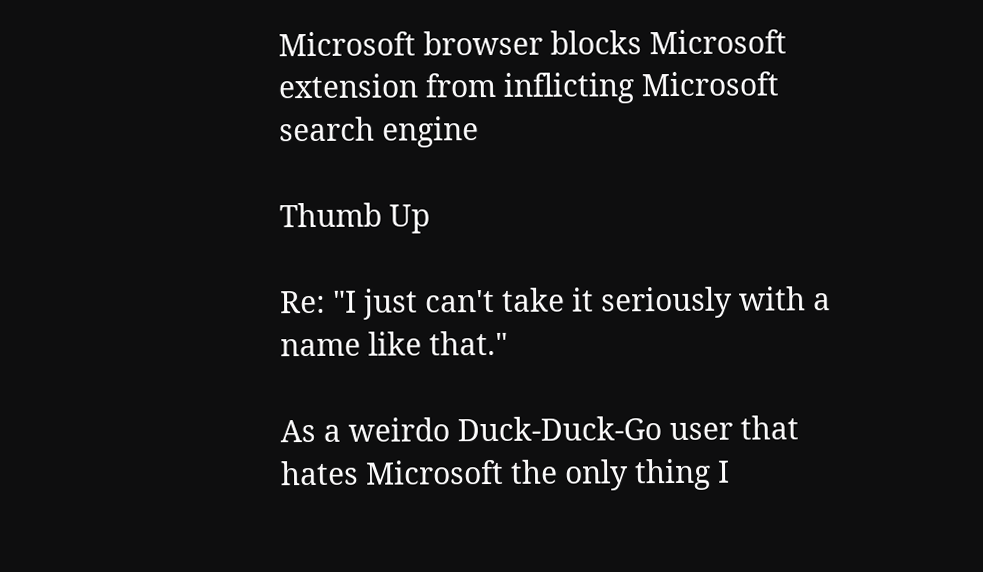Microsoft browser blocks Microsoft extension from inflicting Microsoft search engine

Thumb Up

Re: "I just can't take it seriously with a name like that."

As a weirdo Duck-Duck-Go user that hates Microsoft the only thing I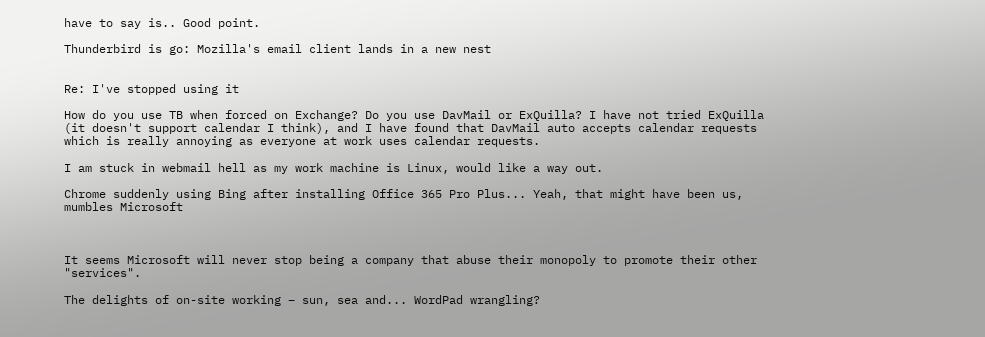have to say is.. Good point.

Thunderbird is go: Mozilla's email client lands in a new nest


Re: I've stopped using it

How do you use TB when forced on Exchange? Do you use DavMail or ExQuilla? I have not tried ExQuilla (it doesn't support calendar I think), and I have found that DavMail auto accepts calendar requests which is really annoying as everyone at work uses calendar requests.

I am stuck in webmail hell as my work machine is Linux, would like a way out.

Chrome suddenly using Bing after installing Office 365 Pro Plus... Yeah, that might have been us, mumbles Microsoft



It seems Microsoft will never stop being a company that abuse their monopoly to promote their other "services".

The delights of on-site working – sun, sea and... WordPad wrangling?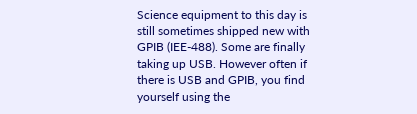Science equipment to this day is still sometimes shipped new with GPIB (IEE-488). Some are finally taking up USB. However often if there is USB and GPIB, you find yourself using the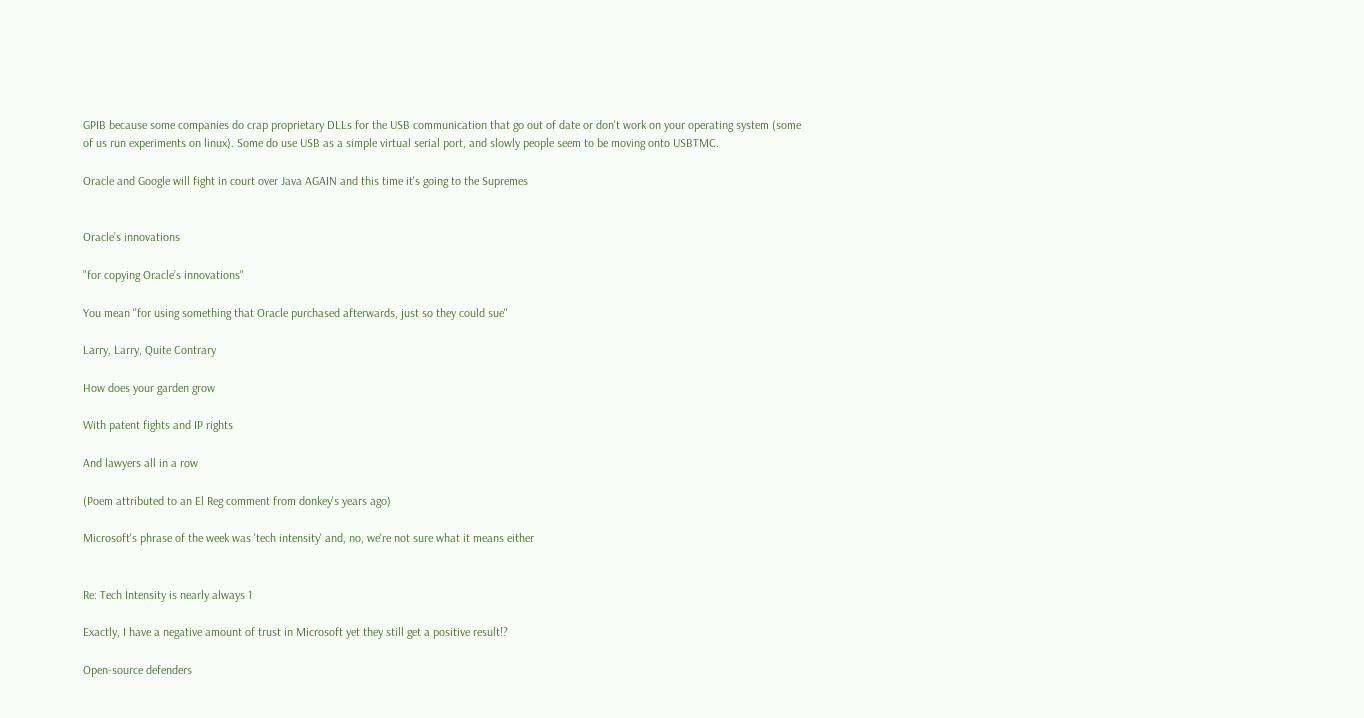GPIB because some companies do crap proprietary DLLs for the USB communication that go out of date or don't work on your operating system (some of us run experiments on linux). Some do use USB as a simple virtual serial port, and slowly people seem to be moving onto USBTMC.

Oracle and Google will fight in court over Java AGAIN and this time it's going to the Supremes


Oracle’s innovations

"for copying Oracle’s innovations"

You mean "for using something that Oracle purchased afterwards, just so they could sue"

Larry, Larry, Quite Contrary

How does your garden grow

With patent fights and IP rights

And lawyers all in a row

(Poem attributed to an El Reg comment from donkey's years ago)

Microsoft's phrase of the week was 'tech intensity' and, no, we're not sure what it means either


Re: Tech Intensity is nearly always 1

Exactly, I have a negative amount of trust in Microsoft yet they still get a positive result!?

Open-source defenders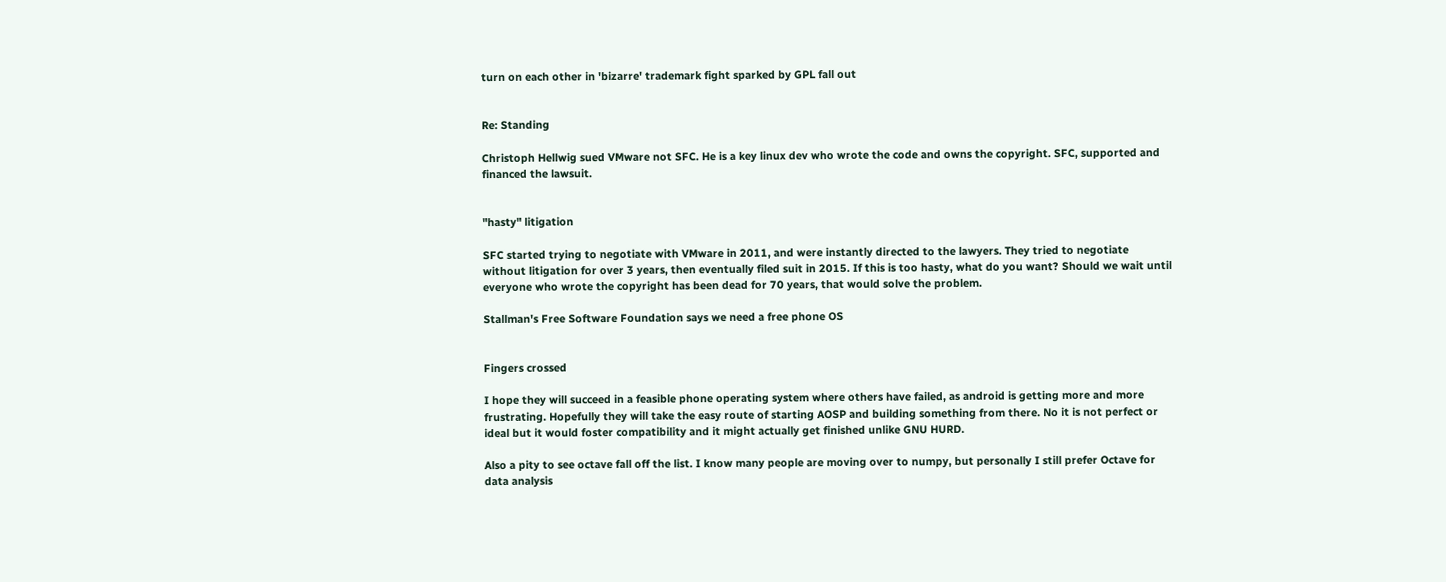turn on each other in 'bizarre' trademark fight sparked by GPL fall out


Re: Standing

Christoph Hellwig sued VMware not SFC. He is a key linux dev who wrote the code and owns the copyright. SFC, supported and financed the lawsuit.


"hasty" litigation

SFC started trying to negotiate with VMware in 2011, and were instantly directed to the lawyers. They tried to negotiate without litigation for over 3 years, then eventually filed suit in 2015. If this is too hasty, what do you want? Should we wait until everyone who wrote the copyright has been dead for 70 years, that would solve the problem.

Stallman's Free Software Foundation says we need a free phone OS


Fingers crossed

I hope they will succeed in a feasible phone operating system where others have failed, as android is getting more and more frustrating. Hopefully they will take the easy route of starting AOSP and building something from there. No it is not perfect or ideal but it would foster compatibility and it might actually get finished unlike GNU HURD.

Also a pity to see octave fall off the list. I know many people are moving over to numpy, but personally I still prefer Octave for data analysis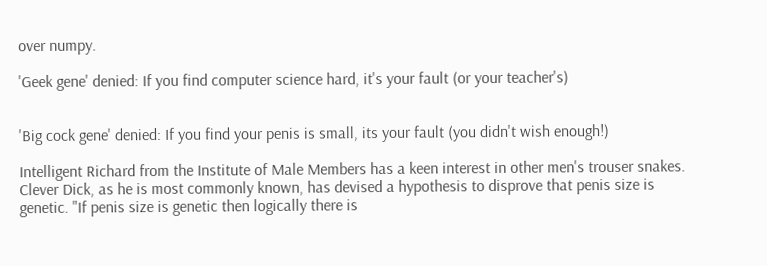over numpy.

'Geek gene' denied: If you find computer science hard, it's your fault (or your teacher's)


'Big cock gene' denied: If you find your penis is small, its your fault (you didn't wish enough!)

Intelligent Richard from the Institute of Male Members has a keen interest in other men's trouser snakes. Clever Dick, as he is most commonly known, has devised a hypothesis to disprove that penis size is genetic. "If penis size is genetic then logically there is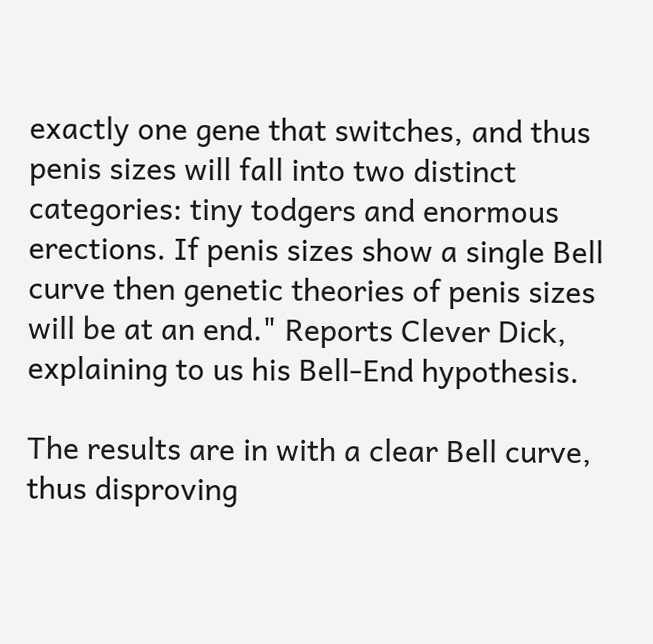exactly one gene that switches, and thus penis sizes will fall into two distinct categories: tiny todgers and enormous erections. If penis sizes show a single Bell curve then genetic theories of penis sizes will be at an end." Reports Clever Dick, explaining to us his Bell-End hypothesis.

The results are in with a clear Bell curve, thus disproving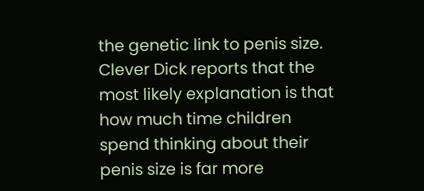the genetic link to penis size. Clever Dick reports that the most likely explanation is that how much time children spend thinking about their penis size is far more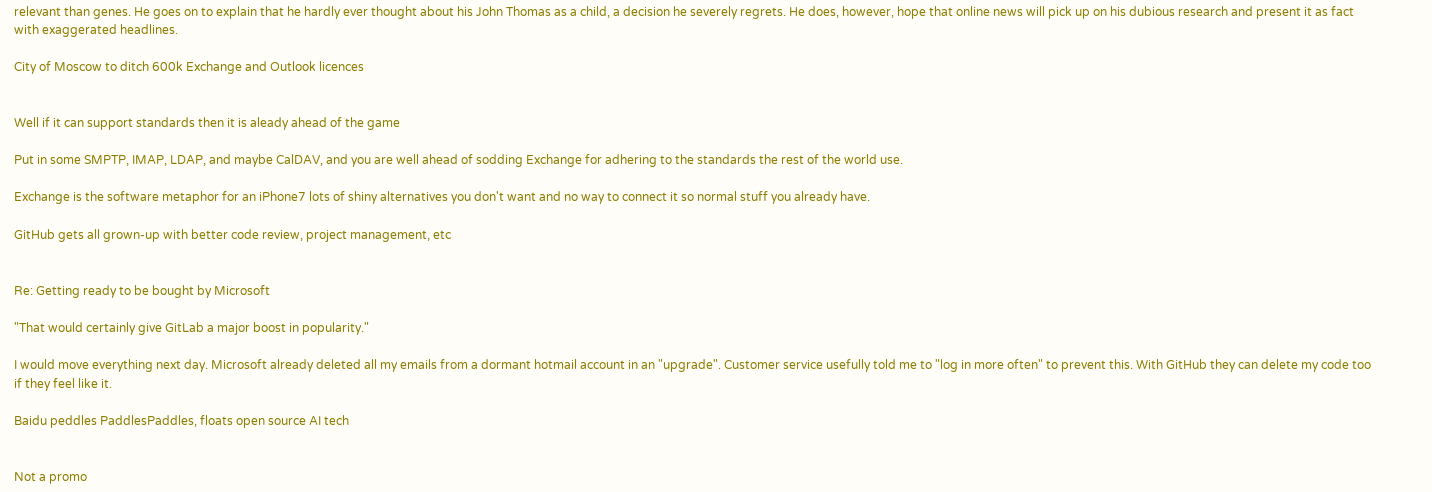relevant than genes. He goes on to explain that he hardly ever thought about his John Thomas as a child, a decision he severely regrets. He does, however, hope that online news will pick up on his dubious research and present it as fact with exaggerated headlines.

City of Moscow to ditch 600k Exchange and Outlook licences


Well if it can support standards then it is aleady ahead of the game

Put in some SMPTP, IMAP, LDAP, and maybe CalDAV, and you are well ahead of sodding Exchange for adhering to the standards the rest of the world use.

Exchange is the software metaphor for an iPhone7 lots of shiny alternatives you don't want and no way to connect it so normal stuff you already have.

GitHub gets all grown-up with better code review, project management, etc


Re: Getting ready to be bought by Microsoft

"That would certainly give GitLab a major boost in popularity."

I would move everything next day. Microsoft already deleted all my emails from a dormant hotmail account in an "upgrade". Customer service usefully told me to "log in more often" to prevent this. With GitHub they can delete my code too if they feel like it.

Baidu peddles PaddlesPaddles, floats open source AI tech


Not a promo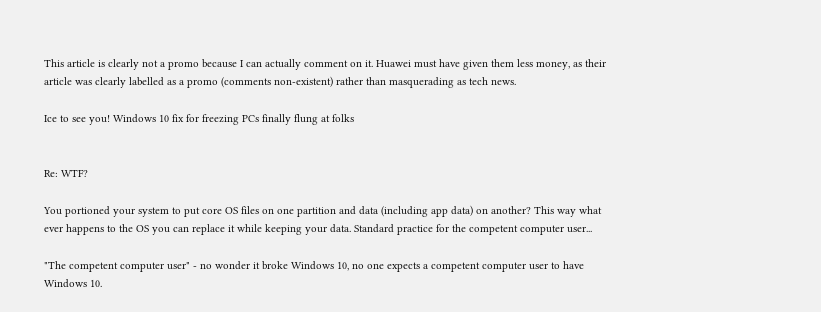This article is clearly not a promo because I can actually comment on it. Huawei must have given them less money, as their article was clearly labelled as a promo (comments non-existent) rather than masquerading as tech news.

Ice to see you! Windows 10 fix for freezing PCs finally flung at folks


Re: WTF?

You portioned your system to put core OS files on one partition and data (including app data) on another? This way what ever happens to the OS you can replace it while keeping your data. Standard practice for the competent computer user...

"The competent computer user" - no wonder it broke Windows 10, no one expects a competent computer user to have Windows 10.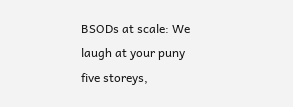BSODs at scale: We laugh at your puny five storeys,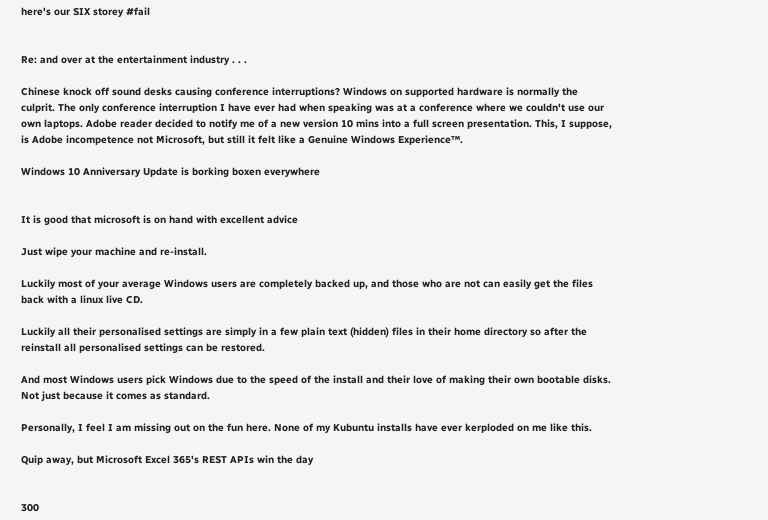here's our SIX storey #fail


Re: and over at the entertainment industry . . .

Chinese knock off sound desks causing conference interruptions? Windows on supported hardware is normally the culprit. The only conference interruption I have ever had when speaking was at a conference where we couldn't use our own laptops. Adobe reader decided to notify me of a new version 10 mins into a full screen presentation. This, I suppose, is Adobe incompetence not Microsoft, but still it felt like a Genuine Windows Experience™.

Windows 10 Anniversary Update is borking boxen everywhere


It is good that microsoft is on hand with excellent advice

Just wipe your machine and re-install.

Luckily most of your average Windows users are completely backed up, and those who are not can easily get the files back with a linux live CD.

Luckily all their personalised settings are simply in a few plain text (hidden) files in their home directory so after the reinstall all personalised settings can be restored.

And most Windows users pick Windows due to the speed of the install and their love of making their own bootable disks. Not just because it comes as standard.

Personally, I feel I am missing out on the fun here. None of my Kubuntu installs have ever kerploded on me like this.

Quip away, but Microsoft Excel 365's REST APIs win the day


300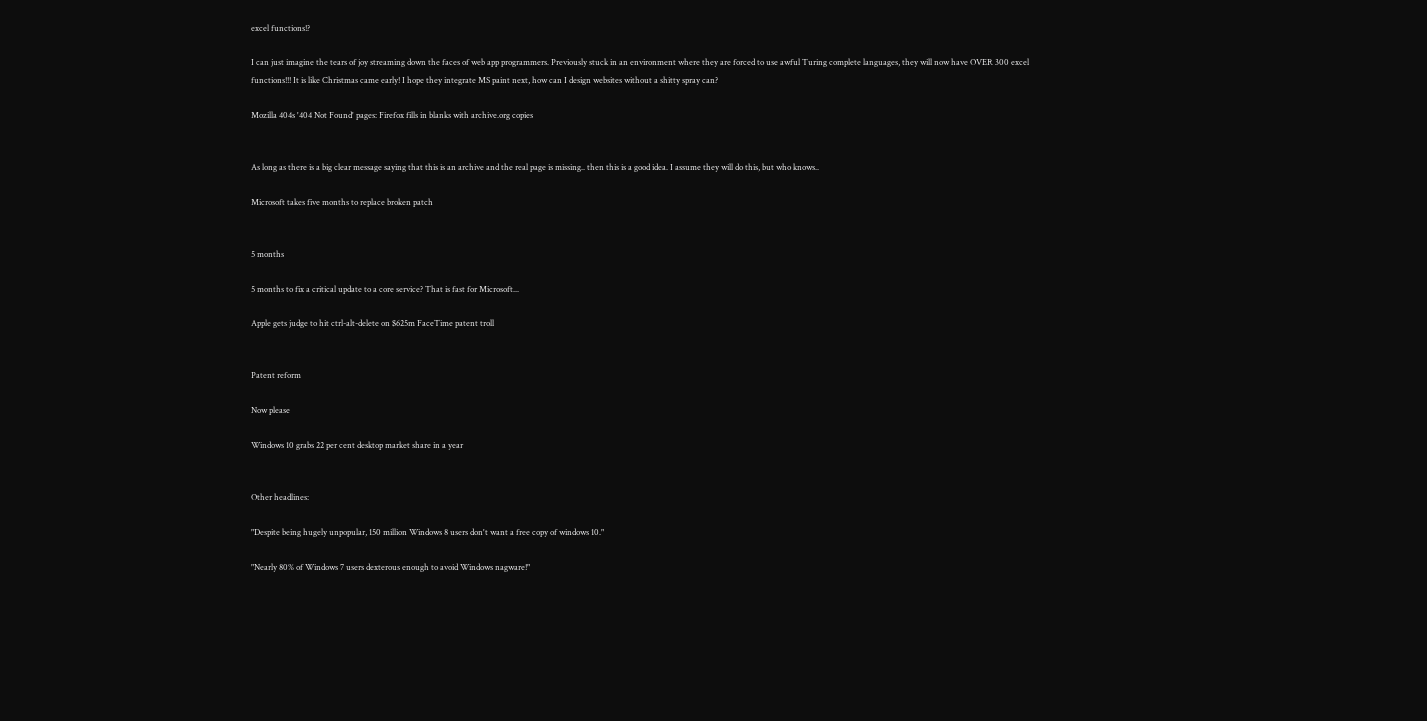excel functions!?

I can just imagine the tears of joy streaming down the faces of web app programmers. Previously stuck in an environment where they are forced to use awful Turing complete languages, they will now have OVER 300 excel functions!!! It is like Christmas came early! I hope they integrate MS paint next, how can I design websites without a shitty spray can?

Mozilla 404s '404 Not Found' pages: Firefox fills in blanks with archive.org copies


As long as there is a big clear message saying that this is an archive and the real page is missing.. then this is a good idea. I assume they will do this, but who knows..

Microsoft takes five months to replace broken patch


5 months

5 months to fix a critical update to a core service? That is fast for Microsoft...

Apple gets judge to hit ctrl-alt-delete on $625m FaceTime patent troll


Patent reform

Now please

Windows 10 grabs 22 per cent desktop market share in a year


Other headlines:

"Despite being hugely unpopular, 150 million Windows 8 users don't want a free copy of windows 10."

"Nearly 80% of Windows 7 users dexterous enough to avoid Windows nagware!"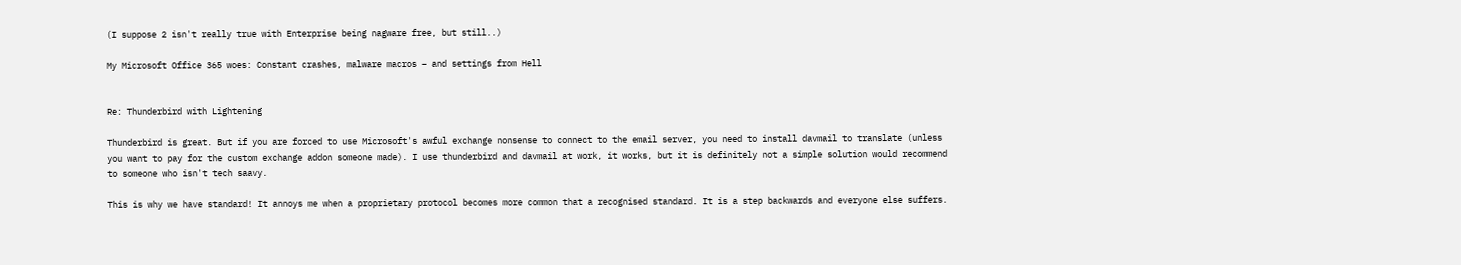(I suppose 2 isn't really true with Enterprise being nagware free, but still..)

My Microsoft Office 365 woes: Constant crashes, malware macros – and settings from Hell


Re: Thunderbird with Lightening

Thunderbird is great. But if you are forced to use Microsoft's awful exchange nonsense to connect to the email server, you need to install davmail to translate (unless you want to pay for the custom exchange addon someone made). I use thunderbird and davmail at work, it works, but it is definitely not a simple solution would recommend to someone who isn't tech saavy.

This is why we have standard! It annoys me when a proprietary protocol becomes more common that a recognised standard. It is a step backwards and everyone else suffers.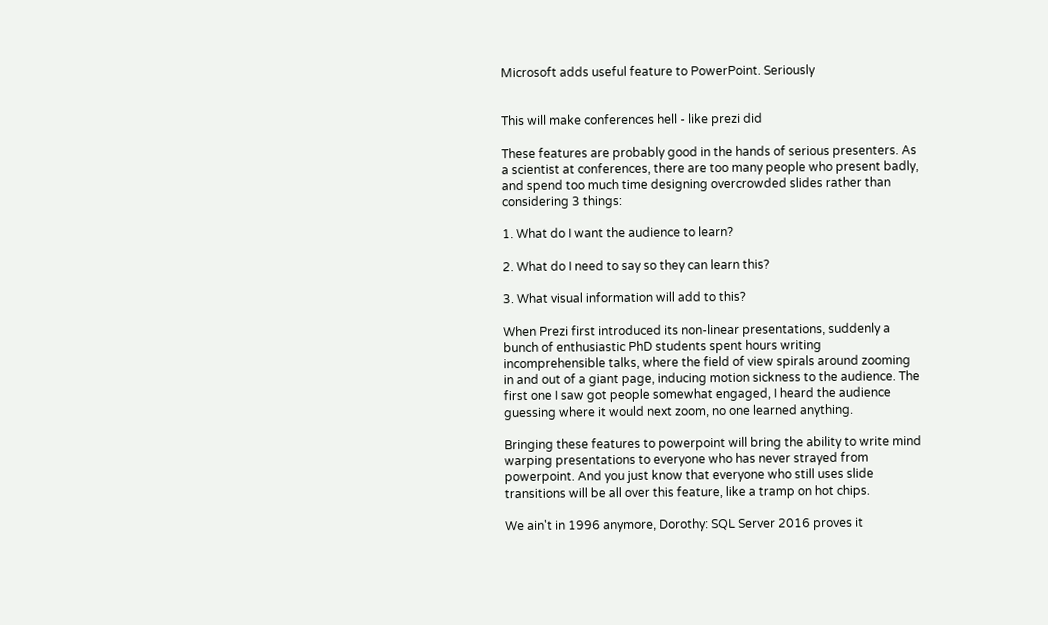Microsoft adds useful feature to PowerPoint. Seriously


This will make conferences hell - like prezi did

These features are probably good in the hands of serious presenters. As a scientist at conferences, there are too many people who present badly, and spend too much time designing overcrowded slides rather than considering 3 things:

1. What do I want the audience to learn?

2. What do I need to say so they can learn this?

3. What visual information will add to this?

When Prezi first introduced its non-linear presentations, suddenly a bunch of enthusiastic PhD students spent hours writing incomprehensible talks, where the field of view spirals around zooming in and out of a giant page, inducing motion sickness to the audience. The first one I saw got people somewhat engaged, I heard the audience guessing where it would next zoom, no one learned anything.

Bringing these features to powerpoint will bring the ability to write mind warping presentations to everyone who has never strayed from powerpoint. And you just know that everyone who still uses slide transitions will be all over this feature, like a tramp on hot chips.

We ain't in 1996 anymore, Dorothy: SQL Server 2016 proves it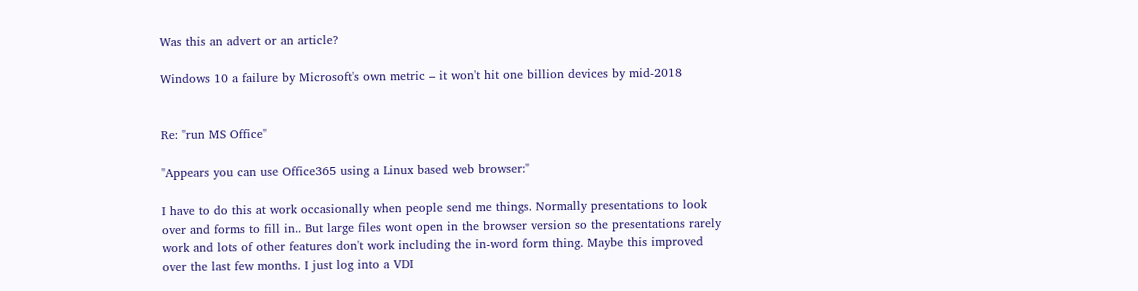Was this an advert or an article?

Windows 10 a failure by Microsoft's own metric – it won't hit one billion devices by mid-2018


Re: "run MS Office"

"Appears you can use Office365 using a Linux based web browser:"

I have to do this at work occasionally when people send me things. Normally presentations to look over and forms to fill in.. But large files wont open in the browser version so the presentations rarely work and lots of other features don't work including the in-word form thing. Maybe this improved over the last few months. I just log into a VDI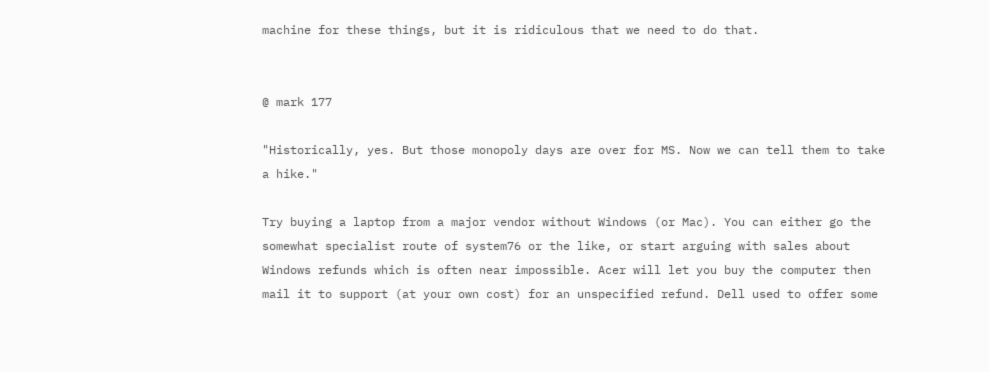machine for these things, but it is ridiculous that we need to do that.


@ mark 177

"Historically, yes. But those monopoly days are over for MS. Now we can tell them to take a hike."

Try buying a laptop from a major vendor without Windows (or Mac). You can either go the somewhat specialist route of system76 or the like, or start arguing with sales about Windows refunds which is often near impossible. Acer will let you buy the computer then mail it to support (at your own cost) for an unspecified refund. Dell used to offer some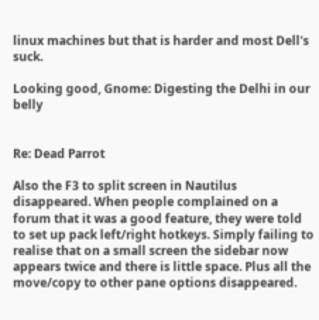linux machines but that is harder and most Dell's suck.

Looking good, Gnome: Digesting the Delhi in our belly


Re: Dead Parrot

Also the F3 to split screen in Nautilus disappeared. When people complained on a forum that it was a good feature, they were told to set up pack left/right hotkeys. Simply failing to realise that on a small screen the sidebar now appears twice and there is little space. Plus all the move/copy to other pane options disappeared.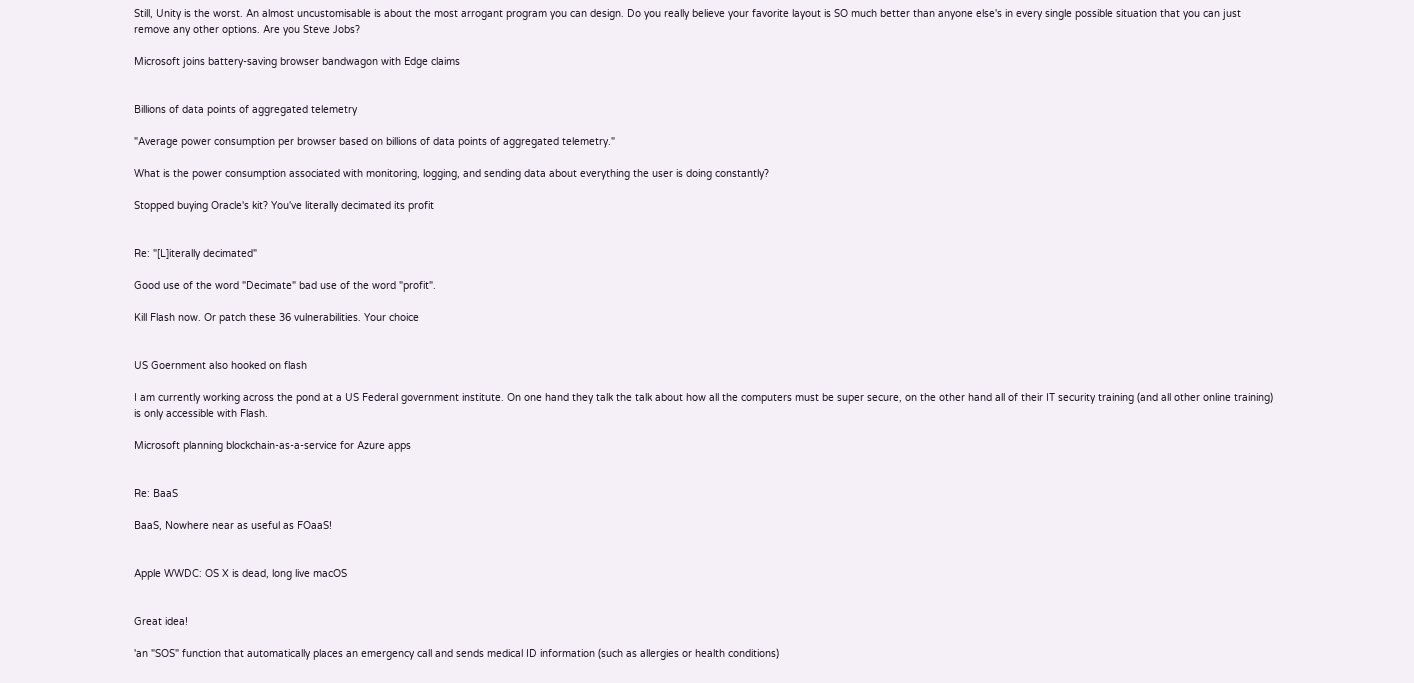Still, Unity is the worst. An almost uncustomisable is about the most arrogant program you can design. Do you really believe your favorite layout is SO much better than anyone else's in every single possible situation that you can just remove any other options. Are you Steve Jobs?

Microsoft joins battery-saving browser bandwagon with Edge claims


Billions of data points of aggregated telemetry

"Average power consumption per browser based on billions of data points of aggregated telemetry."

What is the power consumption associated with monitoring, logging, and sending data about everything the user is doing constantly?

Stopped buying Oracle's kit? You've literally decimated its profit


Re: "[L]iterally decimated"

Good use of the word "Decimate" bad use of the word "profit".

Kill Flash now. Or patch these 36 vulnerabilities. Your choice


US Goernment also hooked on flash

I am currently working across the pond at a US Federal government institute. On one hand they talk the talk about how all the computers must be super secure, on the other hand all of their IT security training (and all other online training) is only accessible with Flash.

Microsoft planning blockchain-as-a-service for Azure apps


Re: BaaS

BaaS, Nowhere near as useful as FOaaS!


Apple WWDC: OS X is dead, long live macOS


Great idea!

'an "SOS" function that automatically places an emergency call and sends medical ID information (such as allergies or health conditions)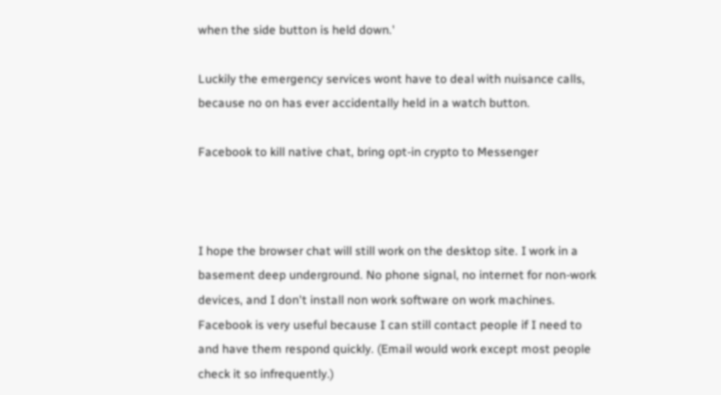when the side button is held down.'

Luckily the emergency services wont have to deal with nuisance calls, because no on has ever accidentally held in a watch button.

Facebook to kill native chat, bring opt-in crypto to Messenger



I hope the browser chat will still work on the desktop site. I work in a basement deep underground. No phone signal, no internet for non-work devices, and I don't install non work software on work machines. Facebook is very useful because I can still contact people if I need to and have them respond quickly. (Email would work except most people check it so infrequently.)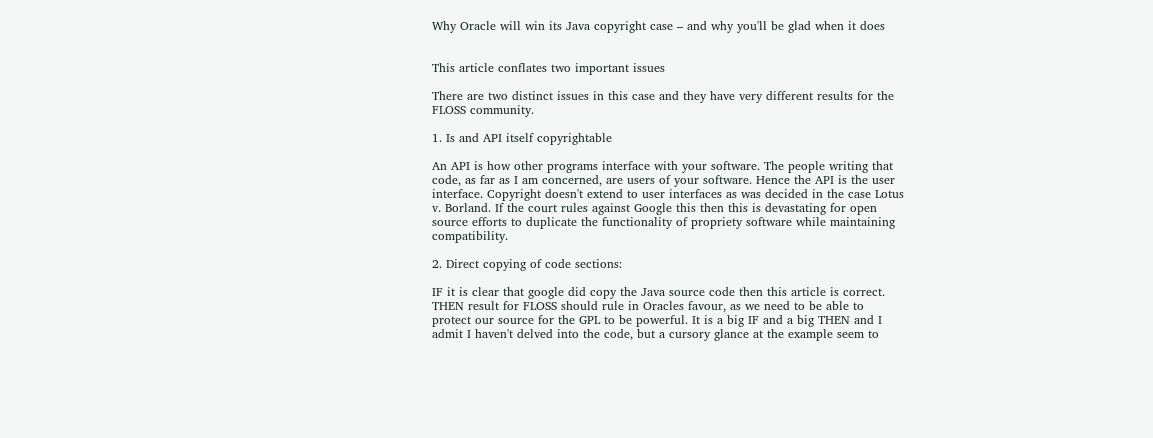Why Oracle will win its Java copyright case – and why you'll be glad when it does


This article conflates two important issues

There are two distinct issues in this case and they have very different results for the FLOSS community.

1. Is and API itself copyrightable

An API is how other programs interface with your software. The people writing that code, as far as I am concerned, are users of your software. Hence the API is the user interface. Copyright doesn't extend to user interfaces as was decided in the case Lotus v. Borland. If the court rules against Google this then this is devastating for open source efforts to duplicate the functionality of propriety software while maintaining compatibility.

2. Direct copying of code sections:

IF it is clear that google did copy the Java source code then this article is correct. THEN result for FLOSS should rule in Oracles favour, as we need to be able to protect our source for the GPL to be powerful. It is a big IF and a big THEN and I admit I haven't delved into the code, but a cursory glance at the example seem to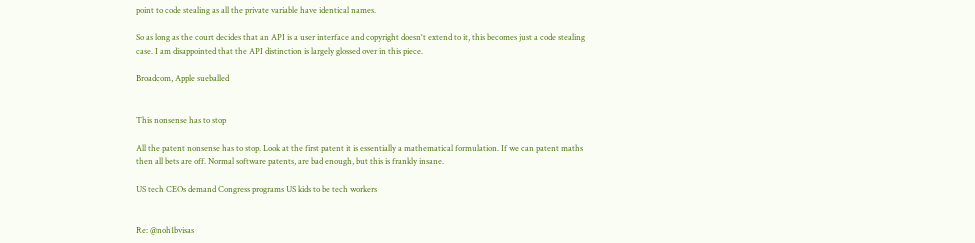point to code stealing as all the private variable have identical names.

So as long as the court decides that an API is a user interface and copyright doesn't extend to it, this becomes just a code stealing case. I am disappointed that the API distinction is largely glossed over in this piece.

Broadcom, Apple sueballed


This nonsense has to stop

All the patent nonsense has to stop. Look at the first patent it is essentially a mathematical formulation. If we can patent maths then all bets are off. Normal software patents, are bad enough, but this is frankly insane.

US tech CEOs demand Congress programs US kids to be tech workers


Re: @noh1bvisas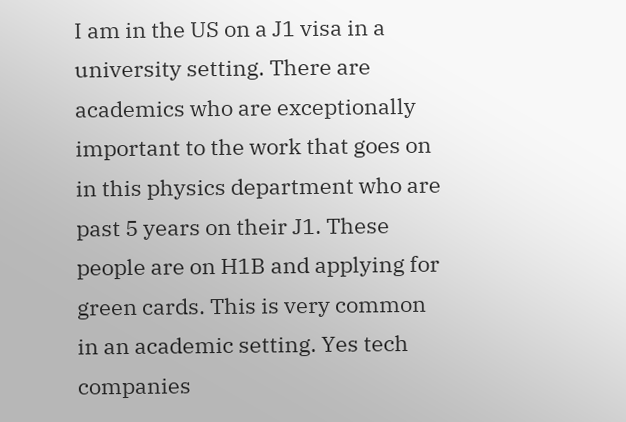I am in the US on a J1 visa in a university setting. There are academics who are exceptionally important to the work that goes on in this physics department who are past 5 years on their J1. These people are on H1B and applying for green cards. This is very common in an academic setting. Yes tech companies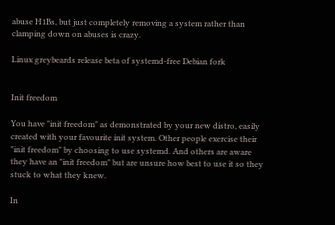abuse H1Bs, but just completely removing a system rather than clamping down on abuses is crazy.

Linux greybeards release beta of systemd-free Debian fork


Init freedom

You have "init freedom" as demonstrated by your new distro, easily created with your favourite init system. Other people exercise their "init freedom" by choosing to use systemd. And others are aware they have an "init freedom" but are unsure how best to use it so they stuck to what they knew.

In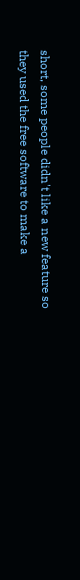short, some people didn't like a new feature so they used the free software to make a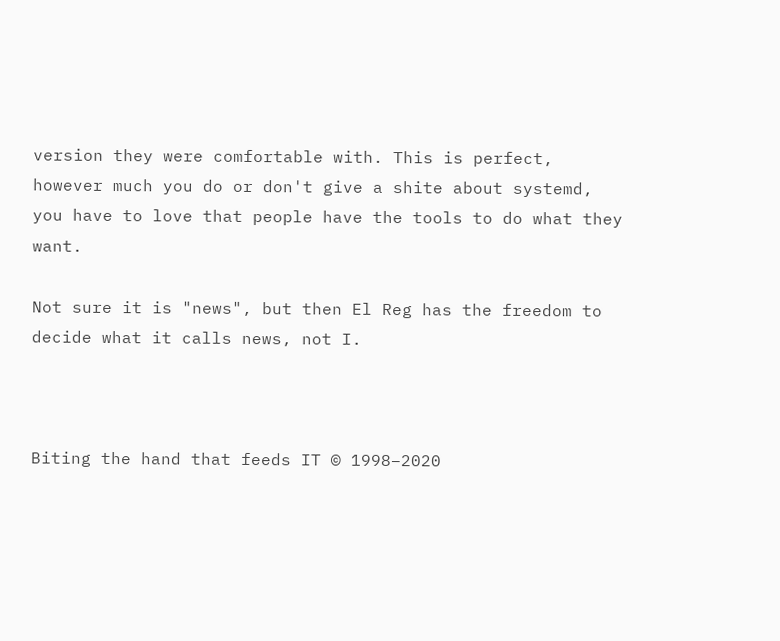version they were comfortable with. This is perfect, however much you do or don't give a shite about systemd, you have to love that people have the tools to do what they want.

Not sure it is "news", but then El Reg has the freedom to decide what it calls news, not I.



Biting the hand that feeds IT © 1998–2020